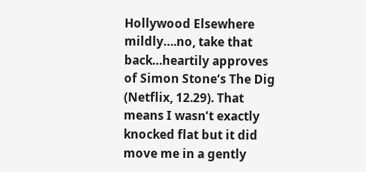Hollywood Elsewhere mildly….no, take that back…heartily approves of Simon Stone‘s The Dig (Netflix, 12.29). That means I wasn’t exactly knocked flat but it did move me in a gently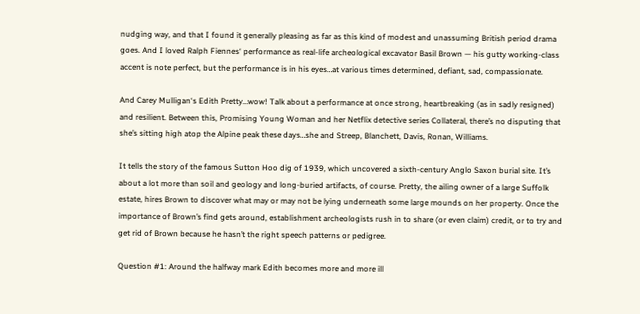nudging way, and that I found it generally pleasing as far as this kind of modest and unassuming British period drama goes. And I loved Ralph Fiennes‘ performance as real-life archeological excavator Basil Brown — his gutty working-class accent is note perfect, but the performance is in his eyes…at various times determined, defiant, sad, compassionate.

And Carey Mulligan‘s Edith Pretty…wow! Talk about a performance at once strong, heartbreaking (as in sadly resigned) and resilient. Between this, Promising Young Woman and her Netflix detective series Collateral, there’s no disputing that she’s sitting high atop the Alpine peak these days…she and Streep, Blanchett, Davis, Ronan, Williams.

It tells the story of the famous Sutton Hoo dig of 1939, which uncovered a sixth-century Anglo Saxon burial site. It’s about a lot more than soil and geology and long-buried artifacts, of course. Pretty, the ailing owner of a large Suffolk estate, hires Brown to discover what may or may not be lying underneath some large mounds on her property. Once the importance of Brown’s find gets around, establishment archeologists rush in to share (or even claim) credit, or to try and get rid of Brown because he hasn’t the right speech patterns or pedigree.

Question #1: Around the halfway mark Edith becomes more and more ill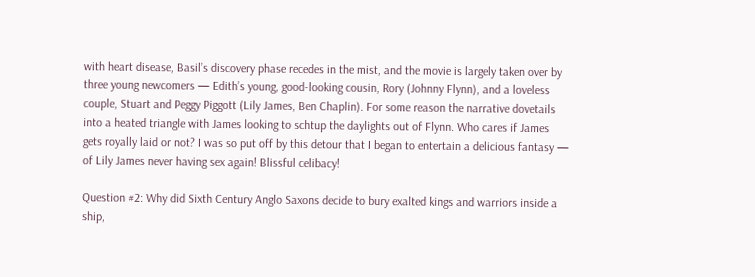with heart disease, Basil’s discovery phase recedes in the mist, and the movie is largely taken over by three young newcomers — Edith’s young, good-looking cousin, Rory (Johnny Flynn), and a loveless couple, Stuart and Peggy Piggott (Lily James, Ben Chaplin). For some reason the narrative dovetails into a heated triangle with James looking to schtup the daylights out of Flynn. Who cares if James gets royally laid or not? I was so put off by this detour that I began to entertain a delicious fantasy — of Lily James never having sex again! Blissful celibacy!

Question #2: Why did Sixth Century Anglo Saxons decide to bury exalted kings and warriors inside a ship,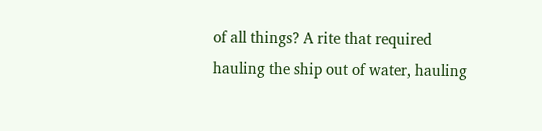of all things? A rite that required hauling the ship out of water, hauling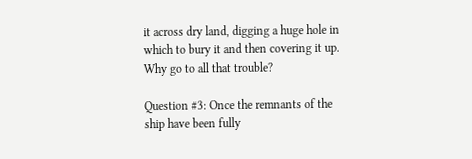it across dry land, digging a huge hole in which to bury it and then covering it up. Why go to all that trouble?

Question #3: Once the remnants of the ship have been fully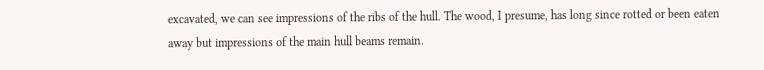excavated, we can see impressions of the ribs of the hull. The wood, I presume, has long since rotted or been eaten away but impressions of the main hull beams remain.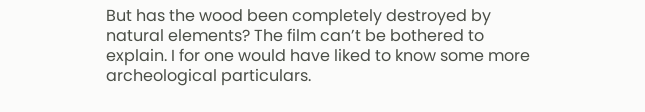But has the wood been completely destroyed by natural elements? The film can’t be bothered to explain. I for one would have liked to know some more archeological particulars.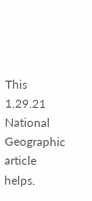This 1.29.21 National Geographic article helps.